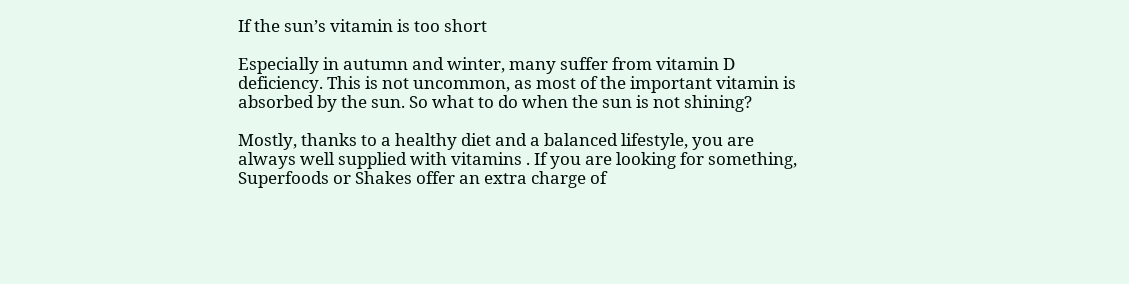If the sun’s vitamin is too short

Especially in autumn and winter, many suffer from vitamin D deficiency. This is not uncommon, as most of the important vitamin is absorbed by the sun. So what to do when the sun is not shining?

Mostly, thanks to a healthy diet and a balanced lifestyle, you are always well supplied with vitamins . If you are looking for something, Superfoods or Shakes offer an extra charge of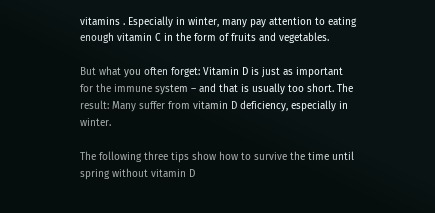vitamins . Especially in winter, many pay attention to eating enough vitamin C in the form of fruits and vegetables.

But what you often forget: Vitamin D is just as important for the immune system – and that is usually too short. The result: Many suffer from vitamin D deficiency, especially in winter.

The following three tips show how to survive the time until spring without vitamin D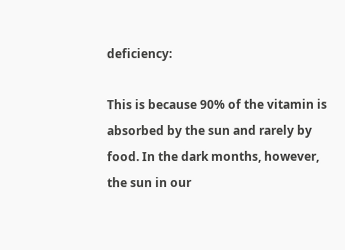deficiency:

This is because 90% of the vitamin is absorbed by the sun and rarely by food. In the dark months, however, the sun in our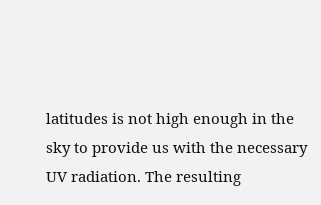latitudes is not high enough in the sky to provide us with the necessary UV radiation. The resulting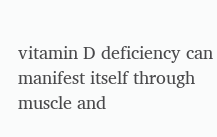vitamin D deficiency can manifest itself through muscle and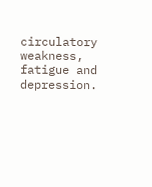circulatory weakness, fatigue and depression.